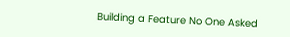Building a Feature No One Asked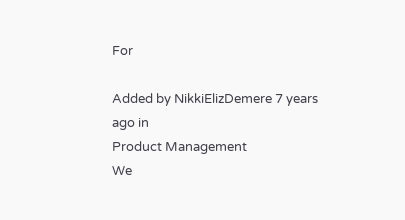For

Added by NikkiElizDemere 7 years ago in
Product Management
We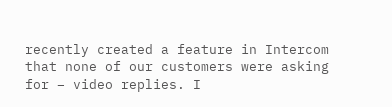recently created a feature in Intercom that none of our customers were asking for – video replies. I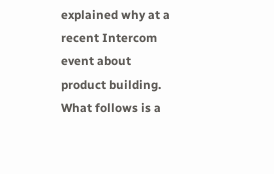explained why at a recent Intercom event about product building. What follows is a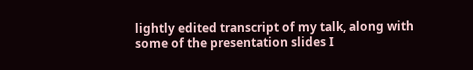lightly edited transcript of my talk, along with some of the presentation slides I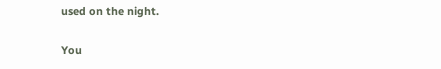used on the night.

You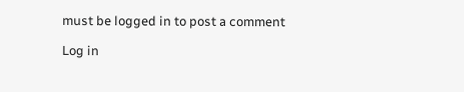must be logged in to post a comment

Log in